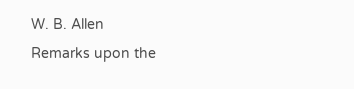W. B. Allen
Remarks upon the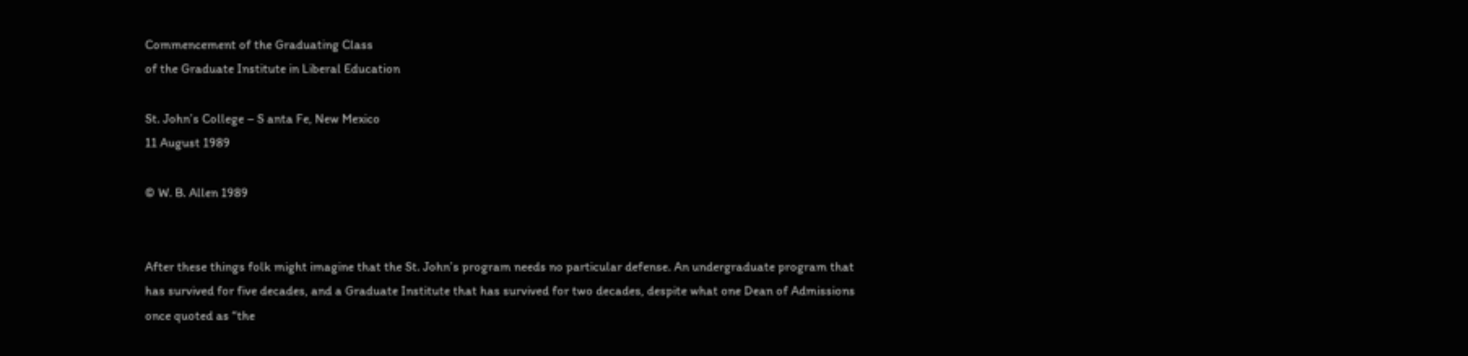Commencement of the Graduating Class
of the Graduate Institute in Liberal Education

St. John’s College – S anta Fe, New Mexico
11 August 1989

© W. B. Allen 1989


After these things folk might imagine that the St. John’s program needs no particular defense. An undergraduate program that has survived for five decades, and a Graduate Institute that has survived for two decades, despite what one Dean of Admissions once quoted as “the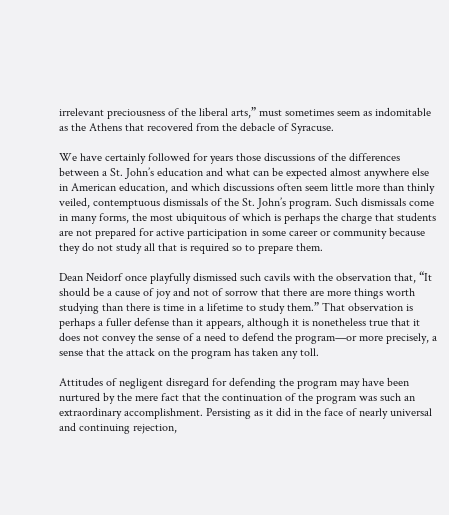irrelevant preciousness of the liberal arts,” must sometimes seem as indomitable as the Athens that recovered from the debacle of Syracuse.

We have certainly followed for years those discussions of the differences between a St. John’s education and what can be expected almost anywhere else in American education, and which discussions often seem little more than thinly veiled, contemptuous dismissals of the St. John’s program. Such dismissals come in many forms, the most ubiquitous of which is perhaps the charge that students are not prepared for active participation in some career or community because they do not study all that is required so to prepare them.

Dean Neidorf once playfully dismissed such cavils with the observation that, “It should be a cause of joy and not of sorrow that there are more things worth studying than there is time in a lifetime to study them.” That observation is perhaps a fuller defense than it appears, although it is nonetheless true that it does not convey the sense of a need to defend the program—or more precisely, a sense that the attack on the program has taken any toll.

Attitudes of negligent disregard for defending the program may have been nurtured by the mere fact that the continuation of the program was such an extraordinary accomplishment. Persisting as it did in the face of nearly universal and continuing rejection,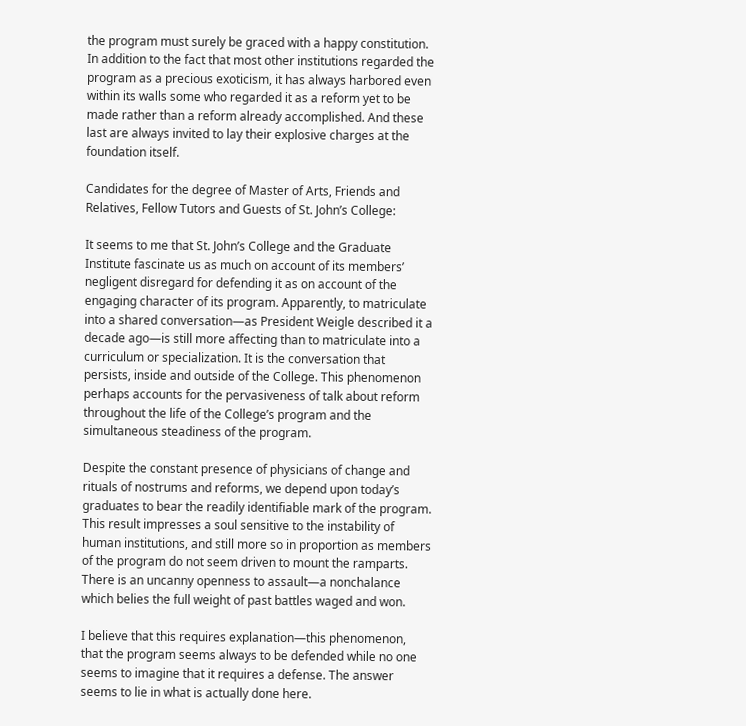the program must surely be graced with a happy constitution. In addition to the fact that most other institutions regarded the program as a precious exoticism, it has always harbored even within its walls some who regarded it as a reform yet to be made rather than a reform already accomplished. And these last are always invited to lay their explosive charges at the foundation itself.

Candidates for the degree of Master of Arts, Friends and Relatives, Fellow Tutors and Guests of St. John’s College:

It seems to me that St. John’s College and the Graduate Institute fascinate us as much on account of its members’ negligent disregard for defending it as on account of the engaging character of its program. Apparently, to matriculate into a shared conversation—as President Weigle described it a decade ago—is still more affecting than to matriculate into a curriculum or specialization. It is the conversation that persists, inside and outside of the College. This phenomenon perhaps accounts for the pervasiveness of talk about reform throughout the life of the College’s program and the simultaneous steadiness of the program.

Despite the constant presence of physicians of change and rituals of nostrums and reforms, we depend upon today’s graduates to bear the readily identifiable mark of the program. This result impresses a soul sensitive to the instability of human institutions, and still more so in proportion as members of the program do not seem driven to mount the ramparts. There is an uncanny openness to assault—a nonchalance which belies the full weight of past battles waged and won.

I believe that this requires explanation—this phenomenon, that the program seems always to be defended while no one seems to imagine that it requires a defense. The answer seems to lie in what is actually done here.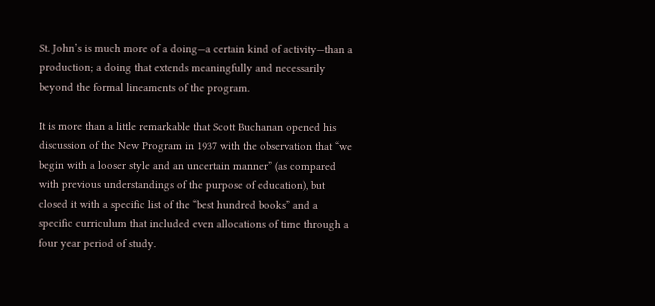St. John’s is much more of a doing—a certain kind of activity—than a production; a doing that extends meaningfully and necessarily beyond the formal lineaments of the program.

It is more than a little remarkable that Scott Buchanan opened his discussion of the New Program in 1937 with the observation that “we begin with a looser style and an uncertain manner” (as compared with previous understandings of the purpose of education), but closed it with a specific list of the “best hundred books” and a specific curriculum that included even allocations of time through a four year period of study.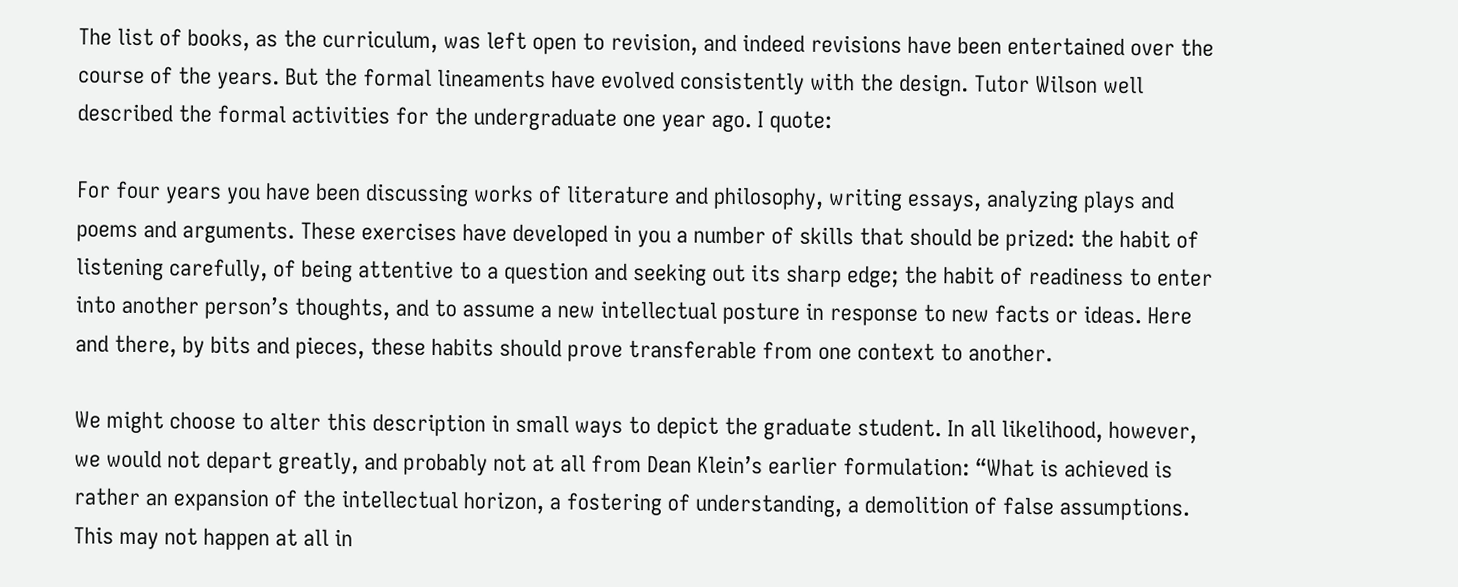The list of books, as the curriculum, was left open to revision, and indeed revisions have been entertained over the course of the years. But the formal lineaments have evolved consistently with the design. Tutor Wilson well described the formal activities for the undergraduate one year ago. I quote:

For four years you have been discussing works of literature and philosophy, writing essays, analyzing plays and poems and arguments. These exercises have developed in you a number of skills that should be prized: the habit of listening carefully, of being attentive to a question and seeking out its sharp edge; the habit of readiness to enter into another person’s thoughts, and to assume a new intellectual posture in response to new facts or ideas. Here and there, by bits and pieces, these habits should prove transferable from one context to another.

We might choose to alter this description in small ways to depict the graduate student. In all likelihood, however, we would not depart greatly, and probably not at all from Dean Klein’s earlier formulation: “What is achieved is rather an expansion of the intellectual horizon, a fostering of understanding, a demolition of false assumptions. This may not happen at all in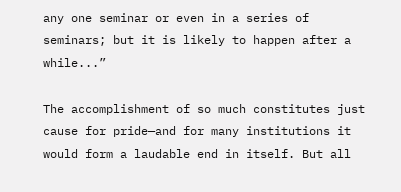any one seminar or even in a series of seminars; but it is likely to happen after a while...”

The accomplishment of so much constitutes just cause for pride—and for many institutions it would form a laudable end in itself. But all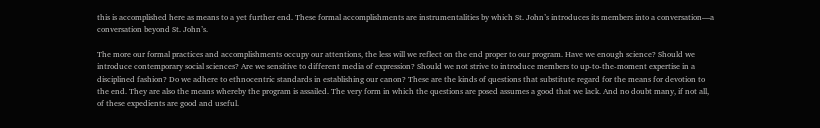this is accomplished here as means to a yet further end. These formal accomplishments are instrumentalities by which St. John’s introduces its members into a conversation—a conversation beyond St. John’s.

The more our formal practices and accomplishments occupy our attentions, the less will we reflect on the end proper to our program. Have we enough science? Should we introduce contemporary social sciences? Are we sensitive to different media of expression? Should we not strive to introduce members to up-to-the-moment expertise in a disciplined fashion? Do we adhere to ethnocentric standards in establishing our canon? These are the kinds of questions that substitute regard for the means for devotion to the end. They are also the means whereby the program is assailed. The very form in which the questions are posed assumes a good that we lack. And no doubt many, if not all, of these expedients are good and useful.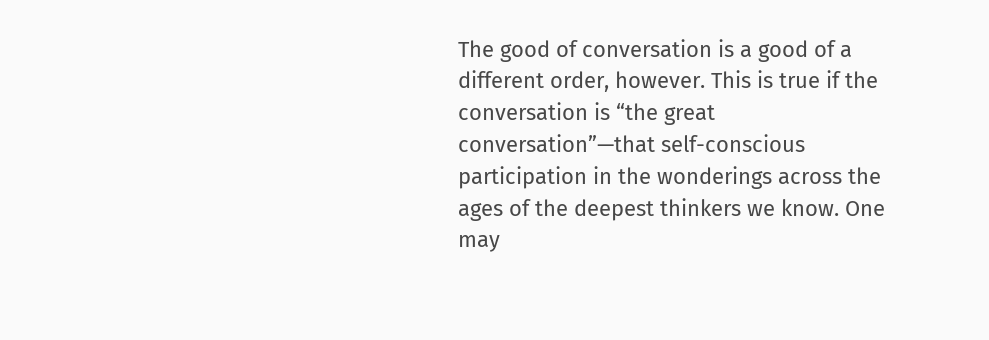The good of conversation is a good of a different order, however. This is true if the conversation is “the great conversation”—that self-conscious participation in the wonderings across the ages of the deepest thinkers we know. One may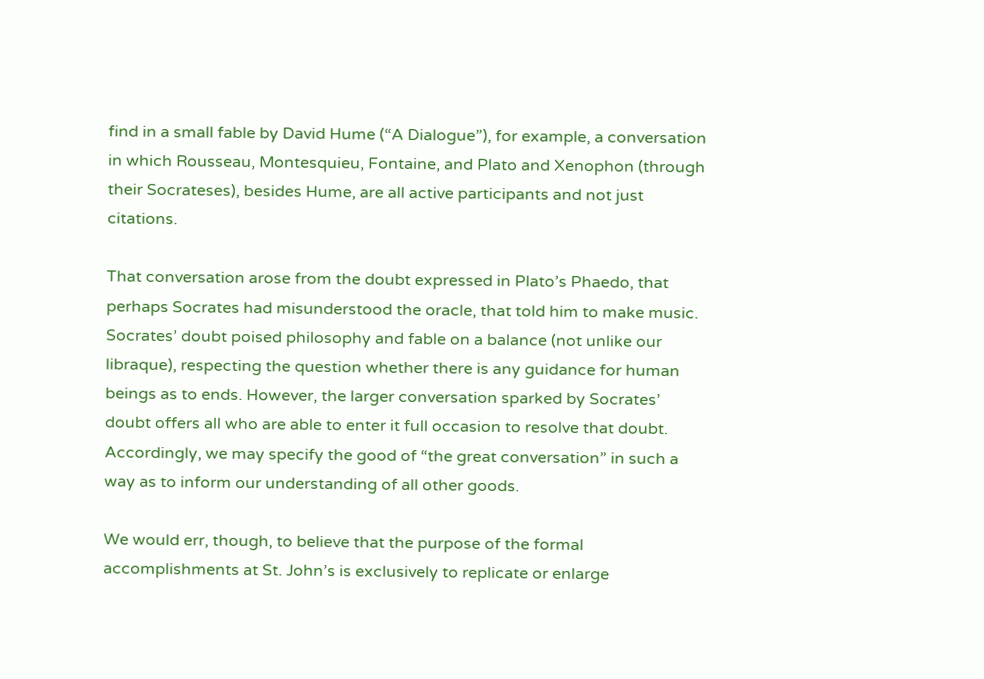find in a small fable by David Hume (“A Dialogue”), for example, a conversation in which Rousseau, Montesquieu, Fontaine, and Plato and Xenophon (through their Socrateses), besides Hume, are all active participants and not just citations.

That conversation arose from the doubt expressed in Plato’s Phaedo, that perhaps Socrates had misunderstood the oracle, that told him to make music. Socrates’ doubt poised philosophy and fable on a balance (not unlike our libraque), respecting the question whether there is any guidance for human beings as to ends. However, the larger conversation sparked by Socrates’ doubt offers all who are able to enter it full occasion to resolve that doubt. Accordingly, we may specify the good of “the great conversation” in such a way as to inform our understanding of all other goods.

We would err, though, to believe that the purpose of the formal accomplishments at St. John’s is exclusively to replicate or enlarge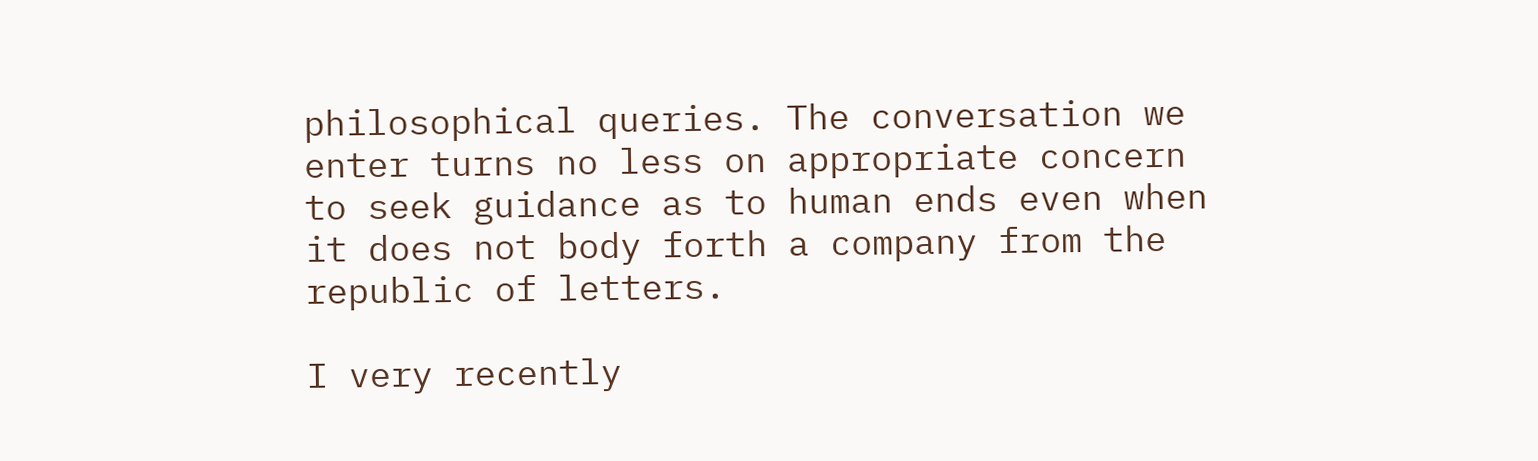philosophical queries. The conversation we enter turns no less on appropriate concern to seek guidance as to human ends even when it does not body forth a company from the republic of letters.

I very recently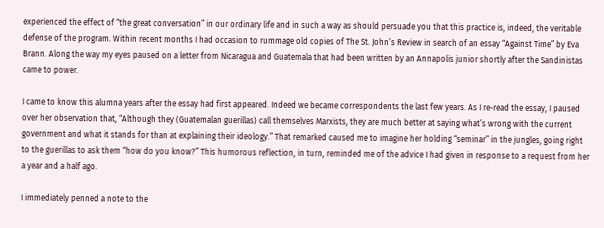experienced the effect of “the great conversation” in our ordinary life and in such a way as should persuade you that this practice is, indeed, the veritable defense of the program. Within recent months I had occasion to rummage old copies of The St. John’s Review in search of an essay “Against Time” by Eva Brann. Along the way my eyes paused on a letter from Nicaragua and Guatemala that had been written by an Annapolis junior shortly after the Sandinistas came to power.

I came to know this alumna years after the essay had first appeared. Indeed we became correspondents the last few years. As I re-read the essay, I paused over her observation that, “Although they (Guatemalan guerillas) call themselves Marxists, they are much better at saying what’s wrong with the current government and what it stands for than at explaining their ideology.” That remarked caused me to imagine her holding “seminar” in the jungles, going right to the guerillas to ask them “how do you know?” This humorous reflection, in turn, reminded me of the advice I had given in response to a request from her a year and a half ago.

I immediately penned a note to the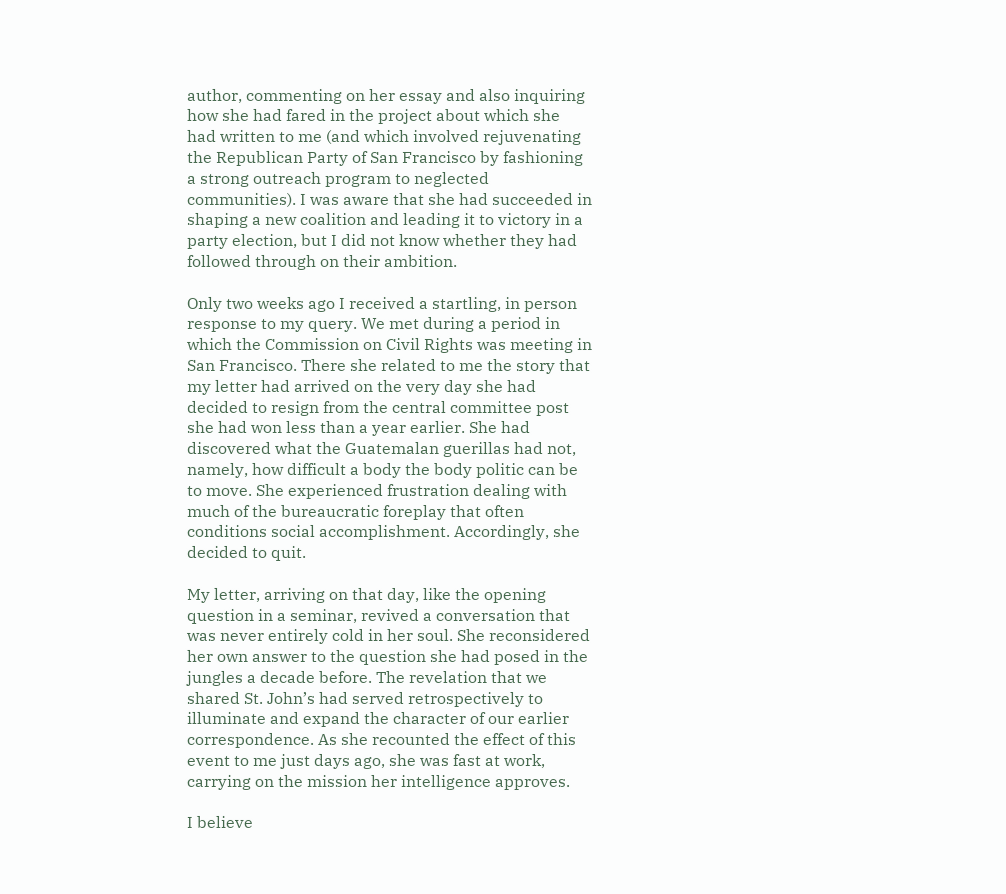author, commenting on her essay and also inquiring how she had fared in the project about which she had written to me (and which involved rejuvenating the Republican Party of San Francisco by fashioning a strong outreach program to neglected communities). I was aware that she had succeeded in shaping a new coalition and leading it to victory in a party election, but I did not know whether they had followed through on their ambition.

Only two weeks ago I received a startling, in person response to my query. We met during a period in which the Commission on Civil Rights was meeting in San Francisco. There she related to me the story that my letter had arrived on the very day she had decided to resign from the central committee post she had won less than a year earlier. She had discovered what the Guatemalan guerillas had not, namely, how difficult a body the body politic can be to move. She experienced frustration dealing with much of the bureaucratic foreplay that often conditions social accomplishment. Accordingly, she decided to quit.

My letter, arriving on that day, like the opening question in a seminar, revived a conversation that was never entirely cold in her soul. She reconsidered her own answer to the question she had posed in the jungles a decade before. The revelation that we shared St. John’s had served retrospectively to illuminate and expand the character of our earlier correspondence. As she recounted the effect of this event to me just days ago, she was fast at work, carrying on the mission her intelligence approves.

I believe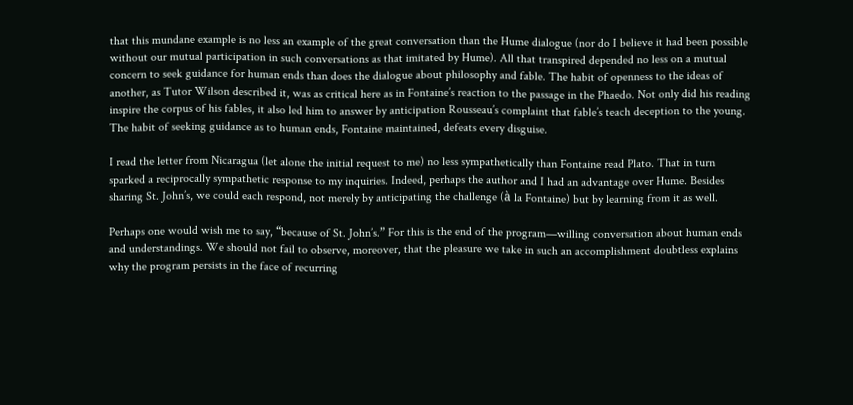that this mundane example is no less an example of the great conversation than the Hume dialogue (nor do I believe it had been possible without our mutual participation in such conversations as that imitated by Hume). All that transpired depended no less on a mutual concern to seek guidance for human ends than does the dialogue about philosophy and fable. The habit of openness to the ideas of another, as Tutor Wilson described it, was as critical here as in Fontaine’s reaction to the passage in the Phaedo. Not only did his reading inspire the corpus of his fables, it also led him to answer by anticipation Rousseau’s complaint that fable’s teach deception to the young. The habit of seeking guidance as to human ends, Fontaine maintained, defeats every disguise.

I read the letter from Nicaragua (let alone the initial request to me) no less sympathetically than Fontaine read Plato. That in turn sparked a reciprocally sympathetic response to my inquiries. Indeed, perhaps the author and I had an advantage over Hume. Besides sharing St. John’s, we could each respond, not merely by anticipating the challenge (à la Fontaine) but by learning from it as well.

Perhaps one would wish me to say, “because of St. John’s.” For this is the end of the program—willing conversation about human ends and understandings. We should not fail to observe, moreover, that the pleasure we take in such an accomplishment doubtless explains why the program persists in the face of recurring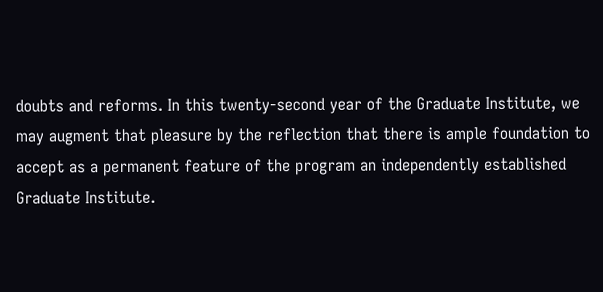doubts and reforms. In this twenty-second year of the Graduate Institute, we may augment that pleasure by the reflection that there is ample foundation to accept as a permanent feature of the program an independently established Graduate Institute.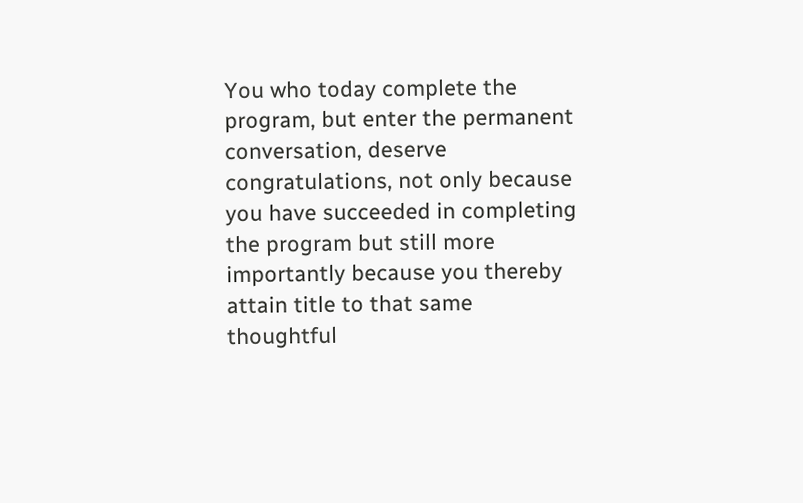You who today complete the program, but enter the permanent conversation, deserve congratulations, not only because you have succeeded in completing the program but still more importantly because you thereby attain title to that same thoughtful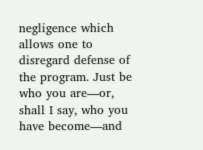negligence which allows one to disregard defense of the program. Just be who you are—or, shall I say, who you have become—and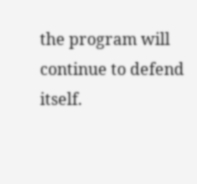the program will continue to defend itself.